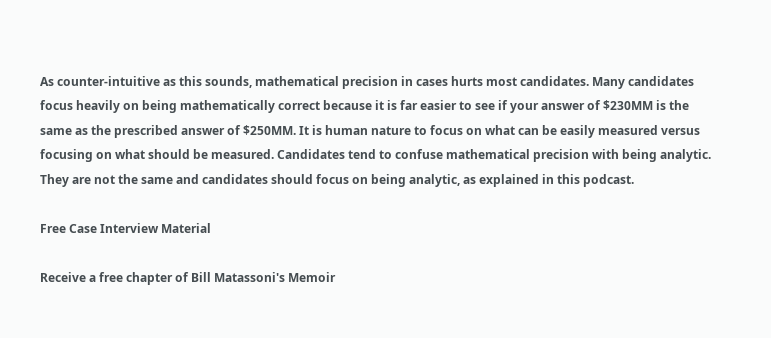As counter-intuitive as this sounds, mathematical precision in cases hurts most candidates. Many candidates focus heavily on being mathematically correct because it is far easier to see if your answer of $230MM is the same as the prescribed answer of $250MM. It is human nature to focus on what can be easily measured versus focusing on what should be measured. Candidates tend to confuse mathematical precision with being analytic. They are not the same and candidates should focus on being analytic, as explained in this podcast.

Free Case Interview Material

Receive a free chapter of Bill Matassoni's Memoir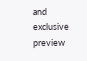and exclusive preview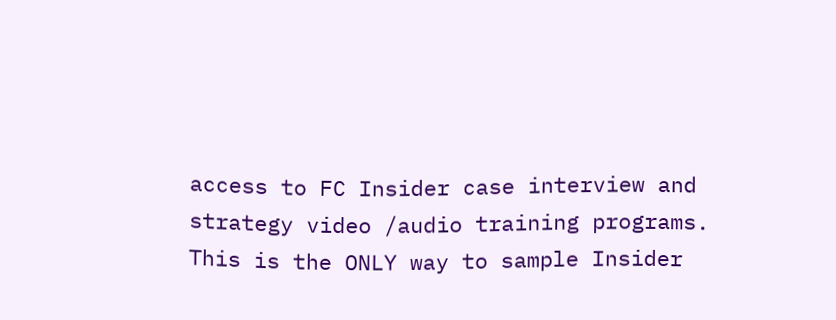access to FC Insider case interview and strategy video /audio training programs. This is the ONLY way to sample Insider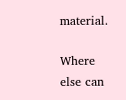material.

Where else can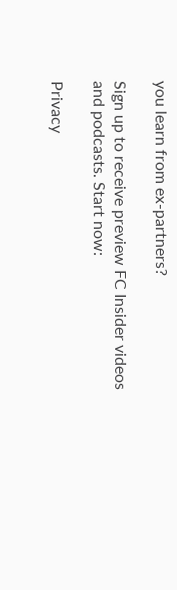you learn from ex-partners?

Sign up to receive preview FC Insider videos and podcasts. Start now:

Privacy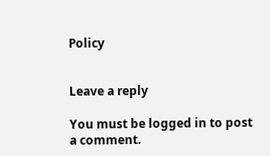Policy


Leave a reply

You must be logged in to post a comment.